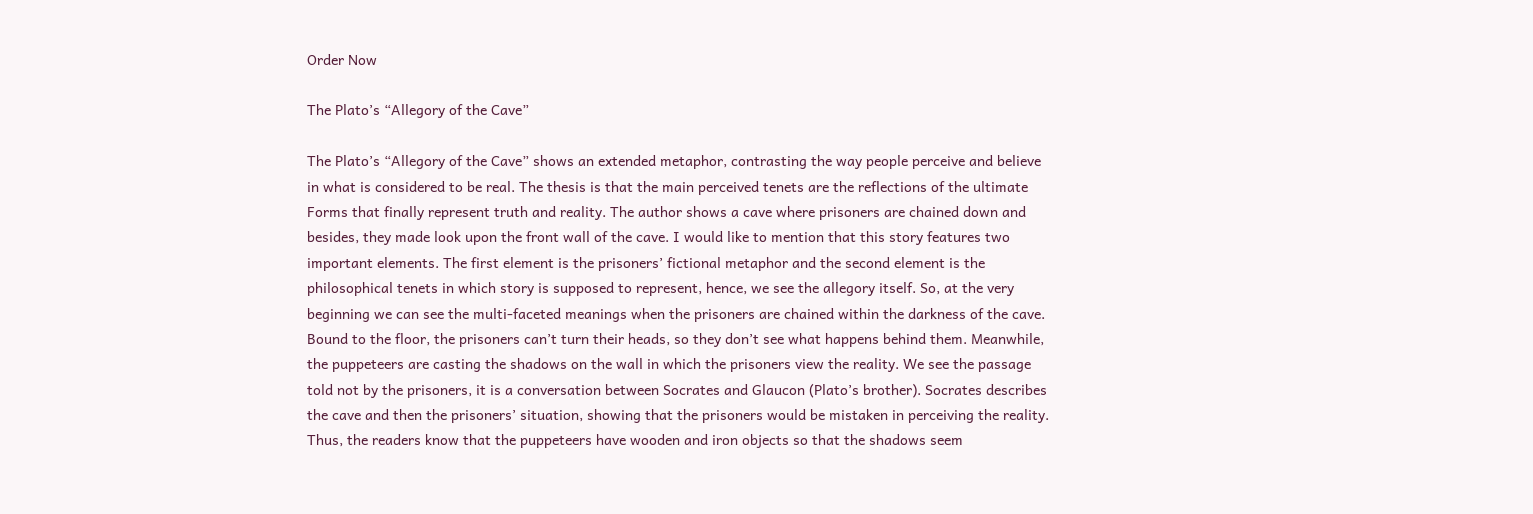Order Now

The Plato’s “Allegory of the Cave”

The Plato’s “Allegory of the Cave” shows an extended metaphor, contrasting the way people perceive and believe in what is considered to be real. The thesis is that the main perceived tenets are the reflections of the ultimate Forms that finally represent truth and reality. The author shows a cave where prisoners are chained down and besides, they made look upon the front wall of the cave. I would like to mention that this story features two important elements. The first element is the prisoners’ fictional metaphor and the second element is the philosophical tenets in which story is supposed to represent, hence, we see the allegory itself. So, at the very beginning we can see the multi-faceted meanings when the prisoners are chained within the darkness of the cave. Bound to the floor, the prisoners can’t turn their heads, so they don’t see what happens behind them. Meanwhile, the puppeteers are casting the shadows on the wall in which the prisoners view the reality. We see the passage told not by the prisoners, it is a conversation between Socrates and Glaucon (Plato’s brother). Socrates describes the cave and then the prisoners’ situation, showing that the prisoners would be mistaken in perceiving the reality. Thus, the readers know that the puppeteers have wooden and iron objects so that the shadows seem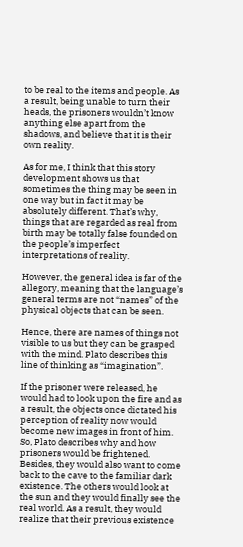to be real to the items and people. As a result, being unable to turn their heads, the prisoners wouldn’t know anything else apart from the shadows, and believe that it is their own reality.

As for me, I think that this story development shows us that sometimes the thing may be seen in one way but in fact it may be absolutely different. That’s why, things that are regarded as real from birth may be totally false founded on the people’s imperfect interpretations of reality.

However, the general idea is far of the allegory, meaning that the language’s general terms are not “names” of the physical objects that can be seen.

Hence, there are names of things not visible to us but they can be grasped with the mind. Plato describes this line of thinking as “imagination”.

If the prisoner were released, he would had to look upon the fire and as a result, the objects once dictated his perception of reality now would become new images in front of him. So, Plato describes why and how prisoners would be frightened. Besides, they would also want to come back to the cave to the familiar dark existence. The others would look at the sun and they would finally see the real world. As a result, they would realize that their previous existence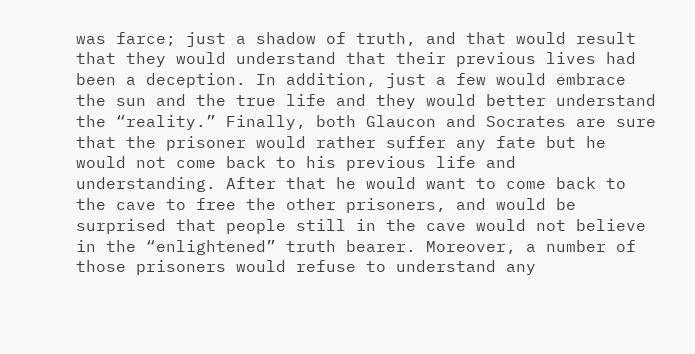was farce; just a shadow of truth, and that would result that they would understand that their previous lives had been a deception. In addition, just a few would embrace the sun and the true life and they would better understand the “reality.” Finally, both Glaucon and Socrates are sure that the prisoner would rather suffer any fate but he would not come back to his previous life and understanding. After that he would want to come back to the cave to free the other prisoners, and would be surprised that people still in the cave would not believe in the “enlightened” truth bearer. Moreover, a number of those prisoners would refuse to understand any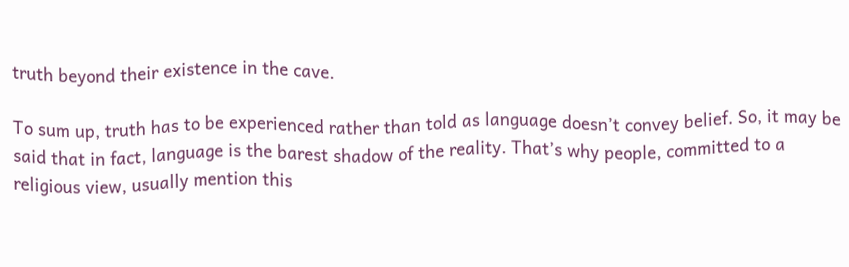truth beyond their existence in the cave.

To sum up, truth has to be experienced rather than told as language doesn’t convey belief. So, it may be said that in fact, language is the barest shadow of the reality. That’s why people, committed to a religious view, usually mention this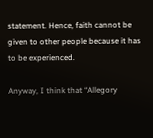statement. Hence, faith cannot be given to other people because it has to be experienced.

Anyway, I think that “Allegory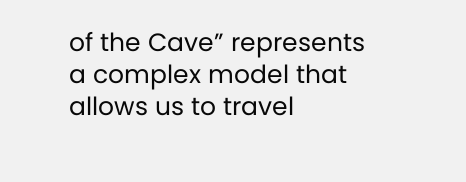of the Cave” represents a complex model that allows us to travel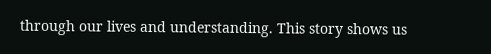through our lives and understanding. This story shows us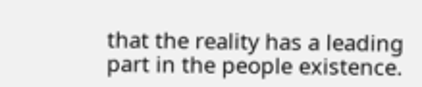that the reality has a leading part in the people existence.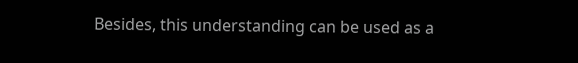Besides, this understanding can be used as a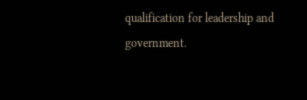qualification for leadership and government.